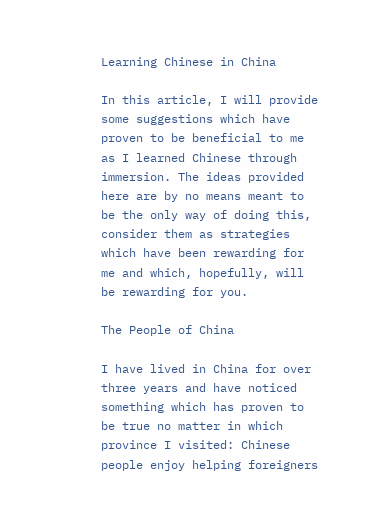Learning Chinese in China

In this article, I will provide some suggestions which have proven to be beneficial to me as I learned Chinese through immersion. The ideas provided here are by no means meant to be the only way of doing this, consider them as strategies which have been rewarding for me and which, hopefully, will be rewarding for you.

The People of China

I have lived in China for over three years and have noticed something which has proven to be true no matter in which province I visited: Chinese people enjoy helping foreigners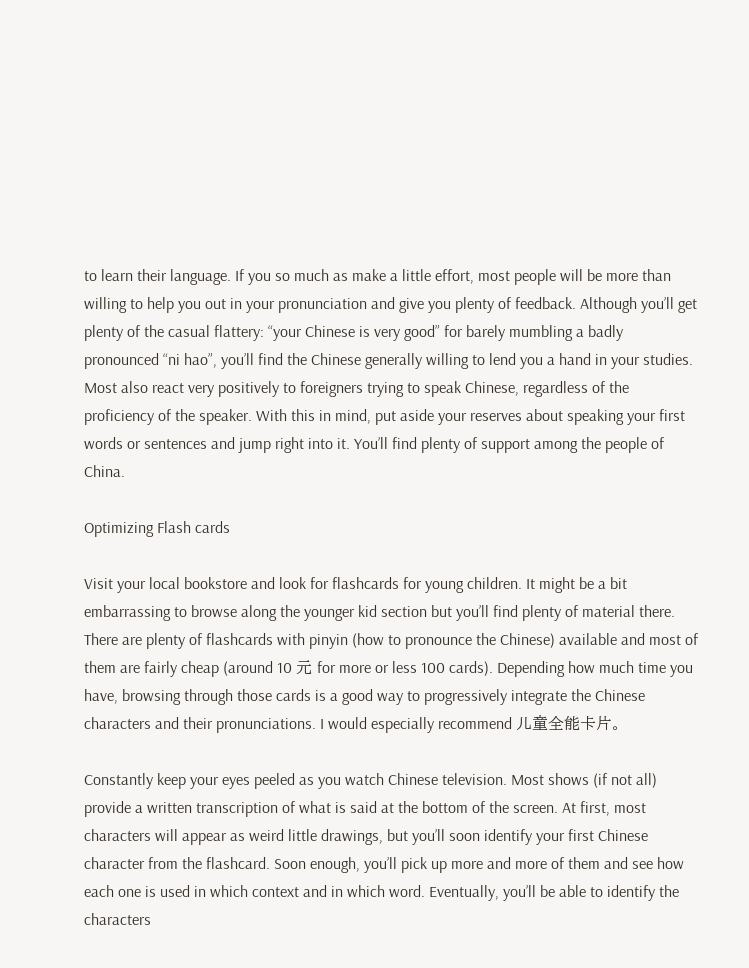to learn their language. If you so much as make a little effort, most people will be more than willing to help you out in your pronunciation and give you plenty of feedback. Although you’ll get plenty of the casual flattery: “your Chinese is very good” for barely mumbling a badly pronounced “ni hao”, you’ll find the Chinese generally willing to lend you a hand in your studies. Most also react very positively to foreigners trying to speak Chinese, regardless of the proficiency of the speaker. With this in mind, put aside your reserves about speaking your first words or sentences and jump right into it. You’ll find plenty of support among the people of China.

Optimizing Flash cards

Visit your local bookstore and look for flashcards for young children. It might be a bit embarrassing to browse along the younger kid section but you’ll find plenty of material there. There are plenty of flashcards with pinyin (how to pronounce the Chinese) available and most of them are fairly cheap (around 10 元 for more or less 100 cards). Depending how much time you have, browsing through those cards is a good way to progressively integrate the Chinese characters and their pronunciations. I would especially recommend 儿童全能卡片。

Constantly keep your eyes peeled as you watch Chinese television. Most shows (if not all) provide a written transcription of what is said at the bottom of the screen. At first, most characters will appear as weird little drawings, but you’ll soon identify your first Chinese character from the flashcard. Soon enough, you’ll pick up more and more of them and see how each one is used in which context and in which word. Eventually, you’ll be able to identify the characters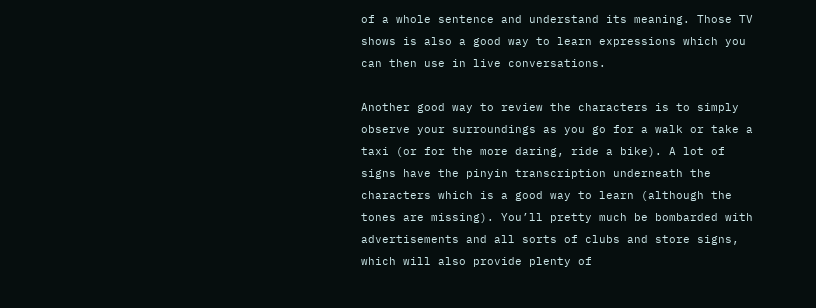of a whole sentence and understand its meaning. Those TV shows is also a good way to learn expressions which you can then use in live conversations.

Another good way to review the characters is to simply observe your surroundings as you go for a walk or take a taxi (or for the more daring, ride a bike). A lot of signs have the pinyin transcription underneath the characters which is a good way to learn (although the tones are missing). You’ll pretty much be bombarded with advertisements and all sorts of clubs and store signs, which will also provide plenty of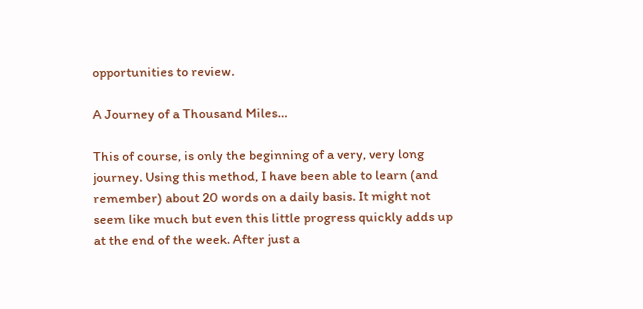opportunities to review.

A Journey of a Thousand Miles…

This of course, is only the beginning of a very, very long journey. Using this method, I have been able to learn (and remember) about 20 words on a daily basis. It might not seem like much but even this little progress quickly adds up at the end of the week. After just a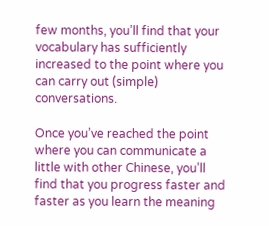few months, you’ll find that your vocabulary has sufficiently increased to the point where you can carry out (simple) conversations.

Once you’ve reached the point where you can communicate a little with other Chinese, you’ll find that you progress faster and faster as you learn the meaning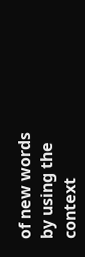of new words by using the context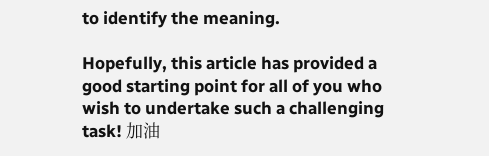to identify the meaning.

Hopefully, this article has provided a good starting point for all of you who wish to undertake such a challenging task! 加油